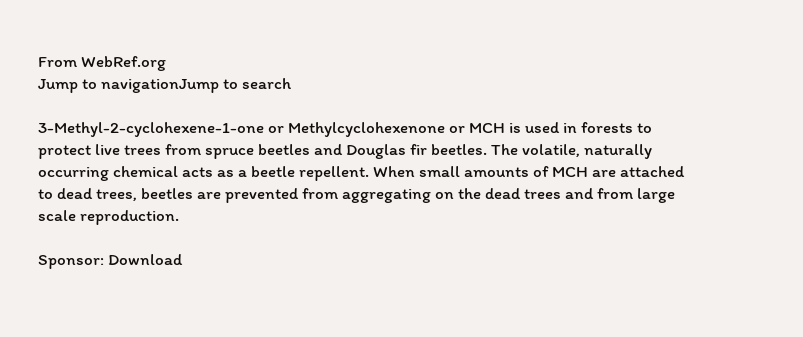From WebRef.org
Jump to navigationJump to search

3-Methyl-2-cyclohexene-1-one or Methylcyclohexenone or MCH is used in forests to protect live trees from spruce beetles and Douglas fir beetles. The volatile, naturally occurring chemical acts as a beetle repellent. When small amounts of MCH are attached to dead trees, beetles are prevented from aggregating on the dead trees and from large scale reproduction.

Sponsor: Download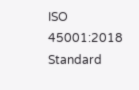ISO 45001:2018 Standard